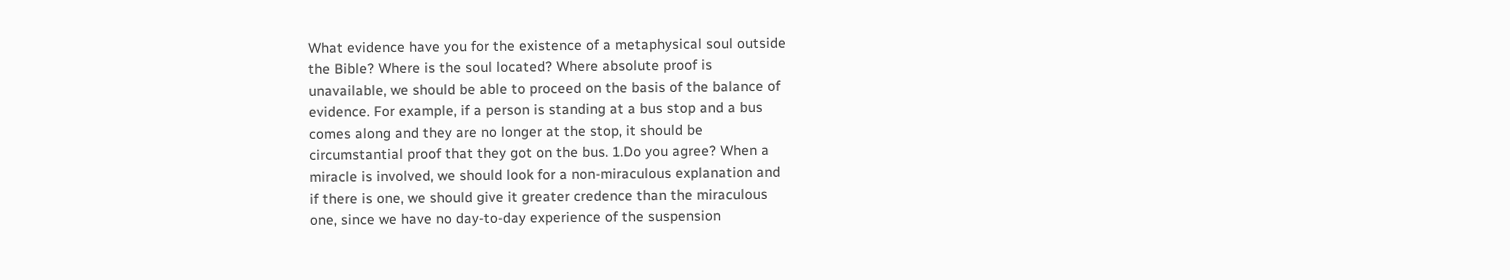What evidence have you for the existence of a metaphysical soul outside
the Bible? Where is the soul located? Where absolute proof is
unavailable, we should be able to proceed on the basis of the balance of
evidence. For example, if a person is standing at a bus stop and a bus
comes along and they are no longer at the stop, it should be
circumstantial proof that they got on the bus. 1.Do you agree? When a
miracle is involved, we should look for a non-miraculous explanation and
if there is one, we should give it greater credence than the miraculous
one, since we have no day-to-day experience of the suspension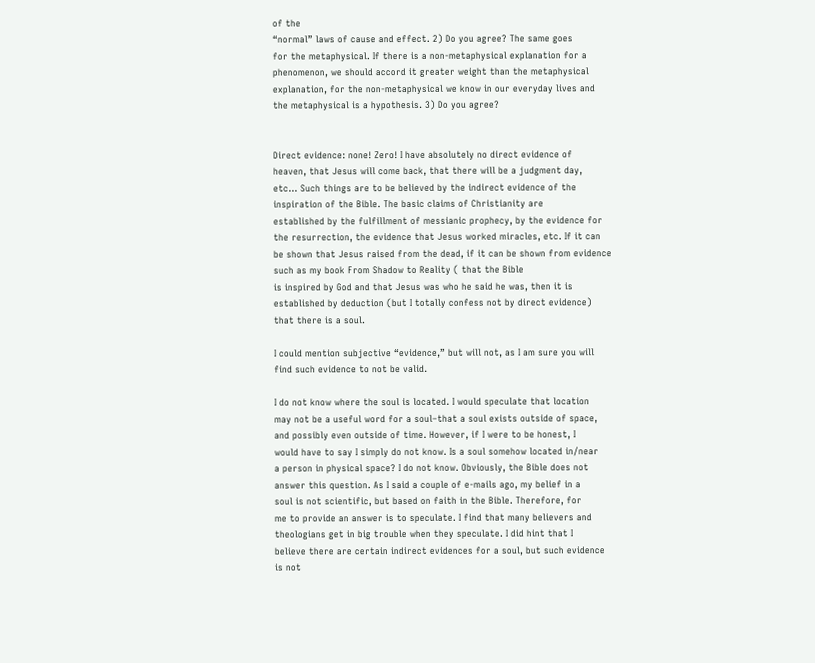of the
“normal” laws of cause and effect. 2) Do you agree? The same goes
for the metaphysical. If there is a non-metaphysical explanation for a
phenomenon, we should accord it greater weight than the metaphysical
explanation, for the non-metaphysical we know in our everyday lives and
the metaphysical is a hypothesis. 3) Do you agree?


Direct evidence: none! Zero! I have absolutely no direct evidence of
heaven, that Jesus will come back, that there will be a judgment day,
etc… Such things are to be believed by the indirect evidence of the
inspiration of the Bible. The basic claims of Christianity are
established by the fulfillment of messianic prophecy, by the evidence for
the resurrection, the evidence that Jesus worked miracles, etc. If it can
be shown that Jesus raised from the dead, if it can be shown from evidence
such as my book From Shadow to Reality ( that the Bible
is inspired by God and that Jesus was who he said he was, then it is
established by deduction (but I totally confess not by direct evidence)
that there is a soul.

I could mention subjective “evidence,” but will not, as I am sure you will
find such evidence to not be valid.

I do not know where the soul is located. I would speculate that location
may not be a useful word for a soul–that a soul exists outside of space,
and possibly even outside of time. However, if I were to be honest, I
would have to say I simply do not know. Is a soul somehow located in/near
a person in physical space? I do not know. Obviously, the Bible does not
answer this question. As I said a couple of e-mails ago, my belief in a
soul is not scientific, but based on faith in the Bible. Therefore, for
me to provide an answer is to speculate. I find that many believers and
theologians get in big trouble when they speculate. I did hint that I
believe there are certain indirect evidences for a soul, but such evidence
is not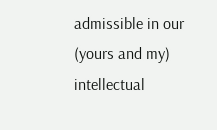admissible in our (yours and my) intellectual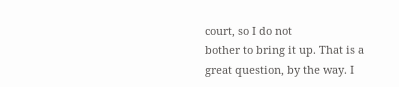court, so I do not
bother to bring it up. That is a great question, by the way. I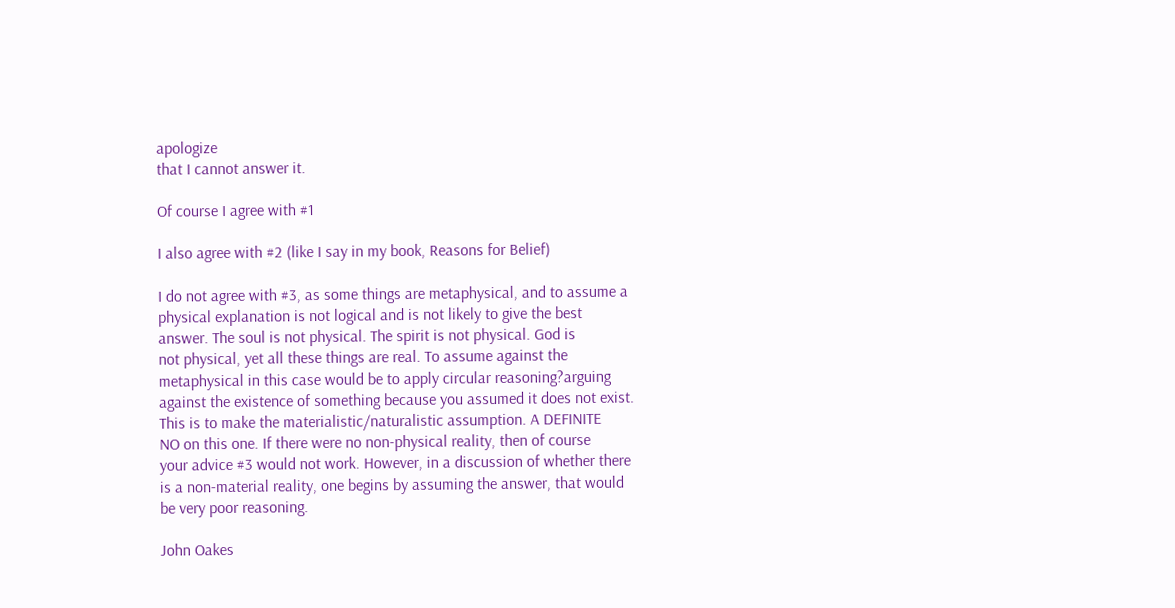apologize
that I cannot answer it.

Of course I agree with #1

I also agree with #2 (like I say in my book, Reasons for Belief)

I do not agree with #3, as some things are metaphysical, and to assume a
physical explanation is not logical and is not likely to give the best
answer. The soul is not physical. The spirit is not physical. God is
not physical, yet all these things are real. To assume against the
metaphysical in this case would be to apply circular reasoning?arguing
against the existence of something because you assumed it does not exist.
This is to make the materialistic/naturalistic assumption. A DEFINITE
NO on this one. If there were no non-physical reality, then of course
your advice #3 would not work. However, in a discussion of whether there
is a non-material reality, one begins by assuming the answer, that would
be very poor reasoning.

John Oakes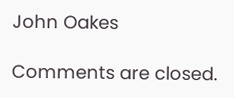John Oakes

Comments are closed.